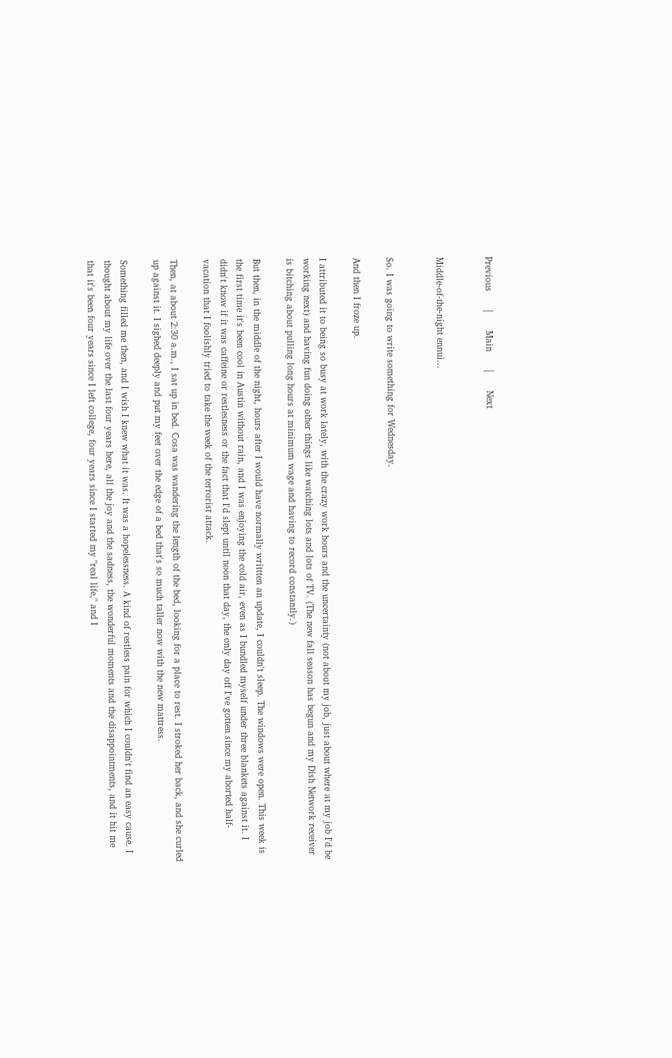Previous      |      Main      |      Next


Middle-of-the-night ennui...


So. I was going to write something for Wednesday.

And then I froze up.

I attributed it to being so busy at work lately, with the crazy work hours and the uncertainty (not about my job, just about where at my job I'd be working next) and having fun doing other things like watching lots and lots of TV. (The new fall season has begun and my Dish Network receiver is bitching about pulling long hours at minimum wage and having to record constantly.)

But then, in the middle of the night, hours after I would have normally writtten an update, I couldn't sleep. The windows were open. This week is the first time it's been cool in Austin without rain, and I was enjoying the cold air, even as I bundled myself under three blankets against it. I didn't know if it was caffeine or restlesness or the fact that I'd slept until noon that day, the only day off I've gotten since my aborted half-vacation that I foolishly tried to take the week of the terrorist attack.

Then, at about 2:30 a.m., I sat up in bed. Cosa was wandering the length of the bed, looking for a place to rest. I stroked her back, and she curled up against it. I sighed deeply and put my feet over the edge of a bed that's so much taller now with the new mattress.

Something filled me then, and I wish I knew what it was. It was a hopelessness. A kind of restless pain for which I couldn't find an easy cause. I thought about my life over the last four years here, all the joy and the sadness, the wonderful moments and the disappointments, and it hit me that it's been four years since I left college, four years since I started my "real life," and I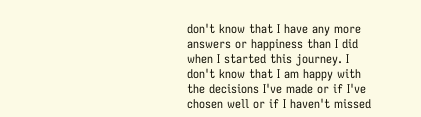don't know that I have any more answers or happiness than I did when I started this journey. I don't know that I am happy with the decisions I've made or if I've chosen well or if I haven't missed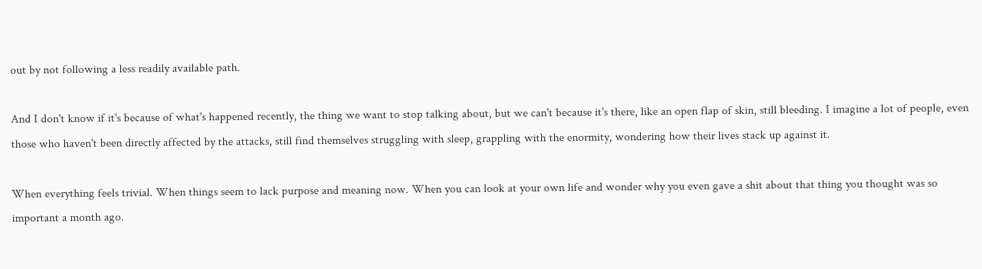out by not following a less readily available path.

And I don't know if it's because of what's happened recently, the thing we want to stop talking about, but we can't because it's there, like an open flap of skin, still bleeding. I imagine a lot of people, even those who haven't been directly affected by the attacks, still find themselves struggling with sleep, grappling with the enormity, wondering how their lives stack up against it.

When everything feels trivial. When things seem to lack purpose and meaning now. When you can look at your own life and wonder why you even gave a shit about that thing you thought was so important a month ago.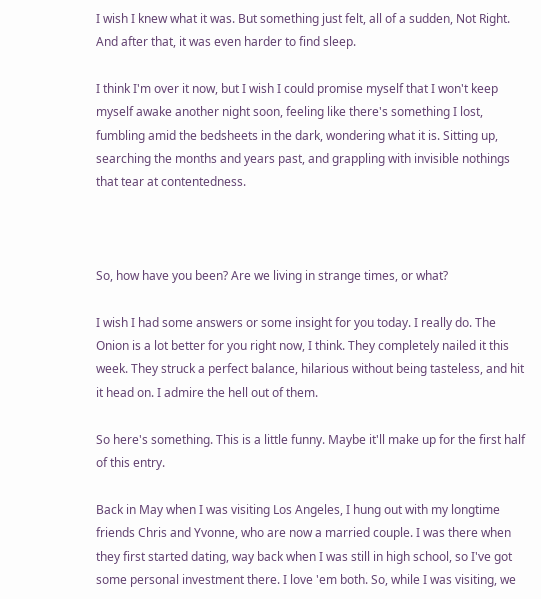I wish I knew what it was. But something just felt, all of a sudden, Not Right. And after that, it was even harder to find sleep.

I think I'm over it now, but I wish I could promise myself that I won't keep myself awake another night soon, feeling like there's something I lost, fumbling amid the bedsheets in the dark, wondering what it is. Sitting up, searching the months and years past, and grappling with invisible nothings that tear at contentedness.



So, how have you been? Are we living in strange times, or what?

I wish I had some answers or some insight for you today. I really do. The Onion is a lot better for you right now, I think. They completely nailed it this week. They struck a perfect balance, hilarious without being tasteless, and hit it head on. I admire the hell out of them.

So here's something. This is a little funny. Maybe it'll make up for the first half of this entry.

Back in May when I was visiting Los Angeles, I hung out with my longtime friends Chris and Yvonne, who are now a married couple. I was there when they first started dating, way back when I was still in high school, so I've got some personal investment there. I love 'em both. So, while I was visiting, we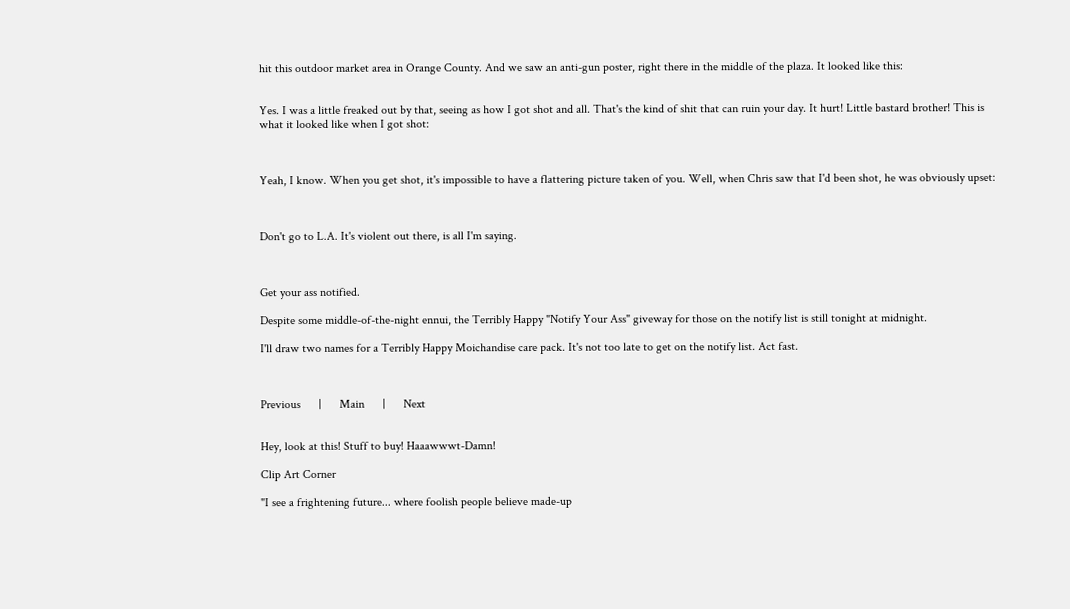hit this outdoor market area in Orange County. And we saw an anti-gun poster, right there in the middle of the plaza. It looked like this:


Yes. I was a little freaked out by that, seeing as how I got shot and all. That's the kind of shit that can ruin your day. It hurt! Little bastard brother! This is what it looked like when I got shot:



Yeah, I know. When you get shot, it's impossible to have a flattering picture taken of you. Well, when Chris saw that I'd been shot, he was obviously upset:



Don't go to L.A. It's violent out there, is all I'm saying.



Get your ass notified.

Despite some middle-of-the-night ennui, the Terribly Happy "Notify Your Ass" giveway for those on the notify list is still tonight at midnight.

I'll draw two names for a Terribly Happy Moichandise care pack. It's not too late to get on the notify list. Act fast.



Previous      |      Main      |      Next


Hey, look at this! Stuff to buy! Haaawwwt-Damn!

Clip Art Corner

"I see a frightening future... where foolish people believe made-up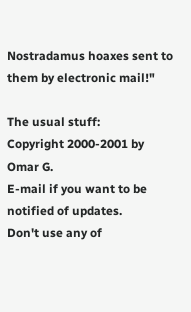Nostradamus hoaxes sent to them by electronic mail!"

The usual stuff:
Copyright 2000-2001 by Omar G.
E-mail if you want to be notified of updates.
Don't use any of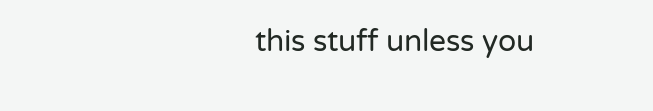this stuff unless you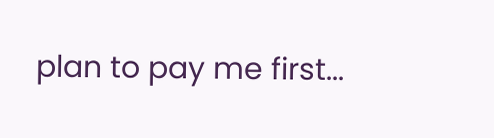plan to pay me first...